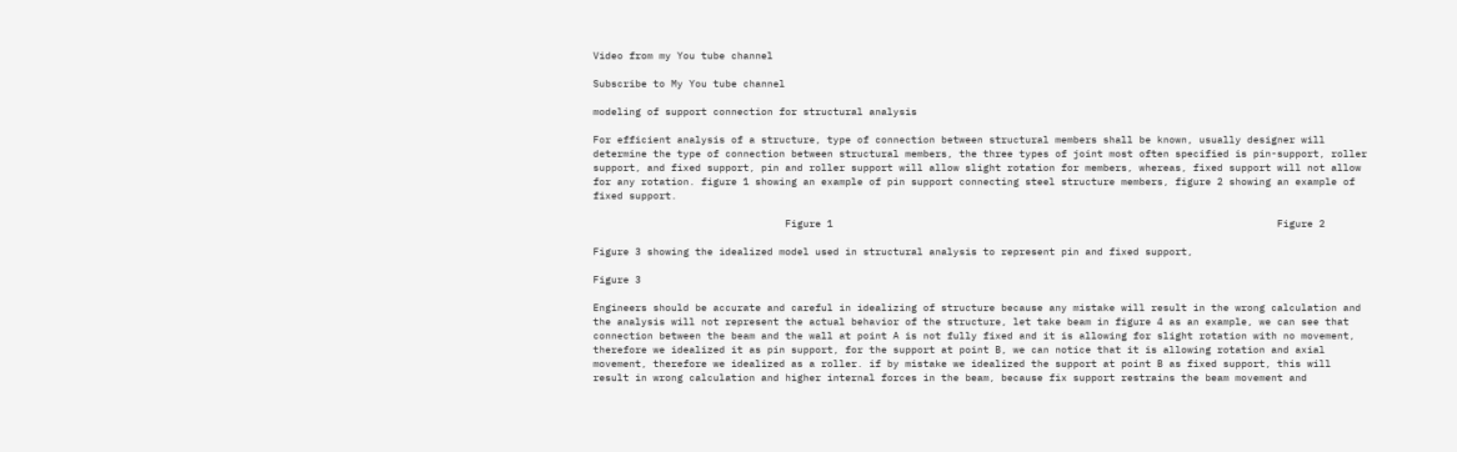Video from my You tube channel

Subscribe to My You tube channel

modeling of support connection for structural analysis

For efficient analysis of a structure, type of connection between structural members shall be known, usually designer will determine the type of connection between structural members, the three types of joint most often specified is pin-support, roller support, and fixed support, pin and roller support will allow slight rotation for members, whereas, fixed support will not allow for any rotation. figure 1 showing an example of pin support connecting steel structure members, figure 2 showing an example of fixed support.

                                Figure 1                                                                          Figure 2

Figure 3 showing the idealized model used in structural analysis to represent pin and fixed support,

Figure 3

Engineers should be accurate and careful in idealizing of structure because any mistake will result in the wrong calculation and the analysis will not represent the actual behavior of the structure, let take beam in figure 4 as an example, we can see that connection between the beam and the wall at point A is not fully fixed and it is allowing for slight rotation with no movement, therefore we idealized it as pin support, for the support at point B, we can notice that it is allowing rotation and axial movement, therefore we idealized as a roller. if by mistake we idealized the support at point B as fixed support, this will result in wrong calculation and higher internal forces in the beam, because fix support restrains the beam movement and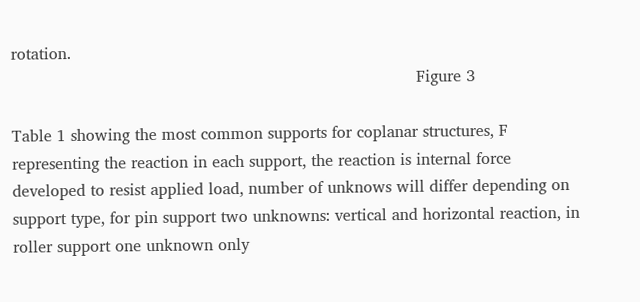rotation.
                                                                                 Figure 3

Table 1 showing the most common supports for coplanar structures, F representing the reaction in each support, the reaction is internal force developed to resist applied load, number of unknows will differ depending on support type, for pin support two unknowns: vertical and horizontal reaction, in roller support one unknown only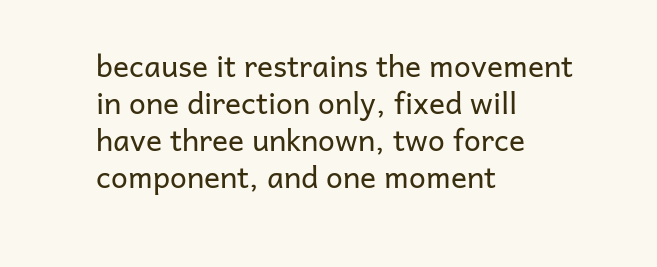because it restrains the movement in one direction only, fixed will have three unknown, two force component, and one moment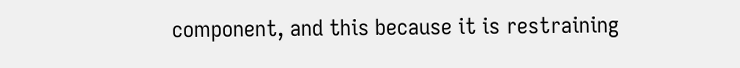component, and this because it is restraining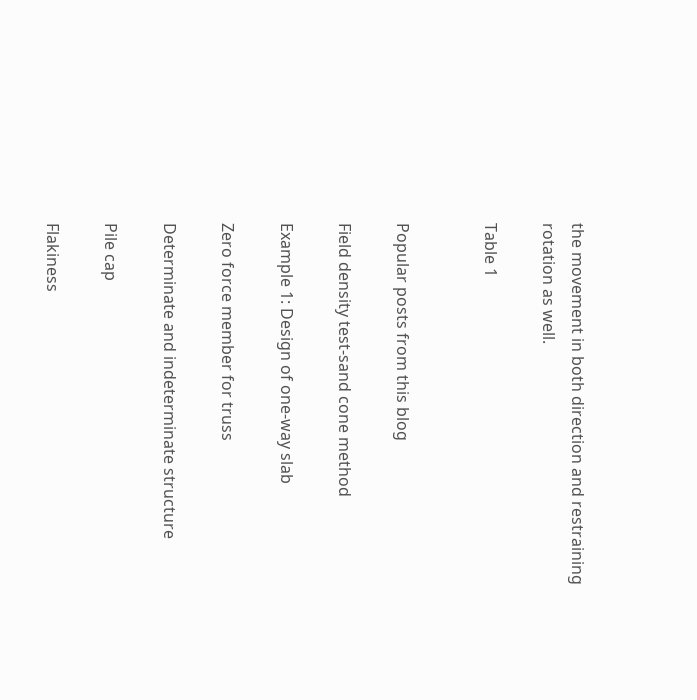the movement in both direction and restraining rotation as well.

Table 1


Popular posts from this blog

Field density test-sand cone method

Example 1: Design of one-way slab

Zero force member for truss

Determinate and indeterminate structure

Pile cap

Flakiness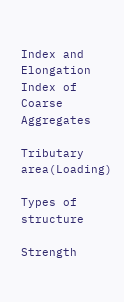Index and Elongation Index of Coarse Aggregates

Tributary area(Loading)

Types of structure

Strength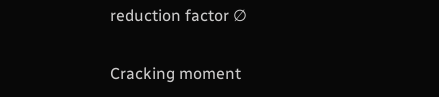reduction factor ∅

Cracking moment